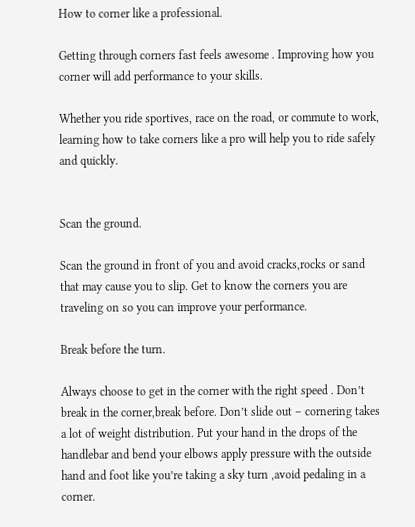How to corner like a professional.

Getting through corners fast feels awesome . Improving how you corner will add performance to your skills.

Whether you ride sportives, race on the road, or commute to work, learning how to take corners like a pro will help you to ride safely and quickly.


Scan the ground.

Scan the ground in front of you and avoid cracks,rocks or sand that may cause you to slip. Get to know the corners you are traveling on so you can improve your performance.

Break before the turn.

Always choose to get in the corner with the right speed . Don’t break in the corner,break before. Don’t slide out – cornering takes a lot of weight distribution. Put your hand in the drops of the handlebar and bend your elbows apply pressure with the outside hand and foot like you’re taking a sky turn ,avoid pedaling in a corner.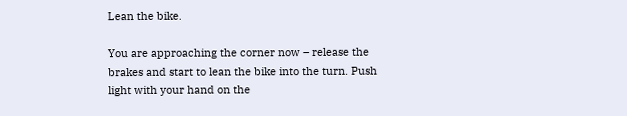Lean the bike.

You are approaching the corner now – release the brakes and start to lean the bike into the turn. Push light with your hand on the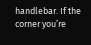handlebar. If the corner you’re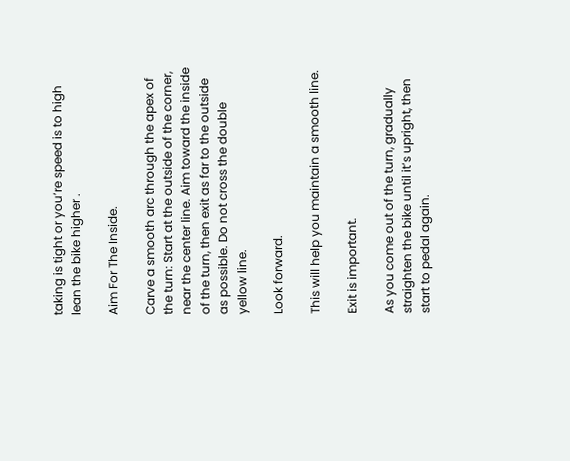taking is tight or you’re speed is to high lean the bike higher .

Aim For The Inside.

Carve a smooth arc through the apex of the turn: Start at the outside of the corner, near the center line. Aim toward the inside of the turn, then exit as far to the outside as possible. Do not cross the double yellow line.

Look forward.

This will help you maintain a smooth line.

Exit is important.

As you come out of the turn, gradually straighten the bike until it’s upright, then start to pedal again.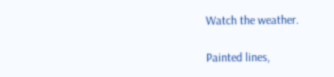Watch the weather.

Painted lines,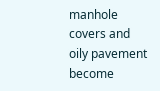manhole covers and oily pavement become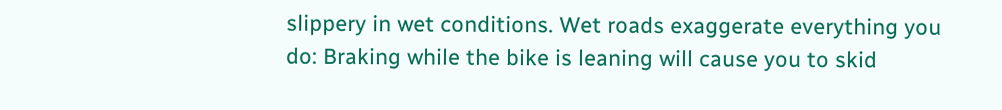slippery in wet conditions. Wet roads exaggerate everything you do: Braking while the bike is leaning will cause you to skid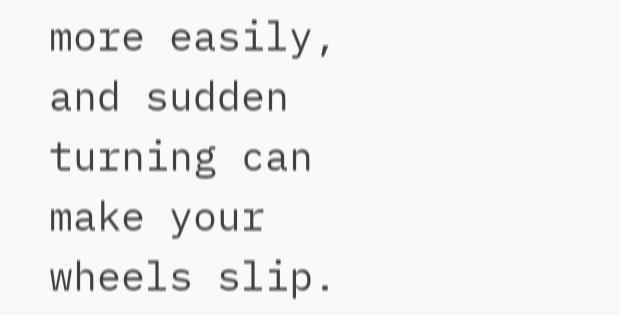more easily, and sudden turning can make your wheels slip.